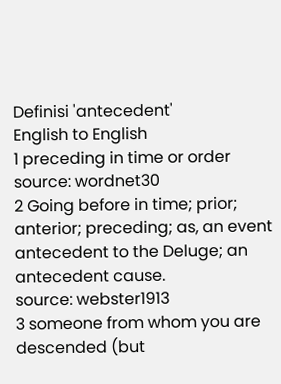Definisi 'antecedent'
English to English
1 preceding in time or order
source: wordnet30
2 Going before in time; prior; anterior; preceding; as, an event antecedent to the Deluge; an antecedent cause.
source: webster1913
3 someone from whom you are descended (but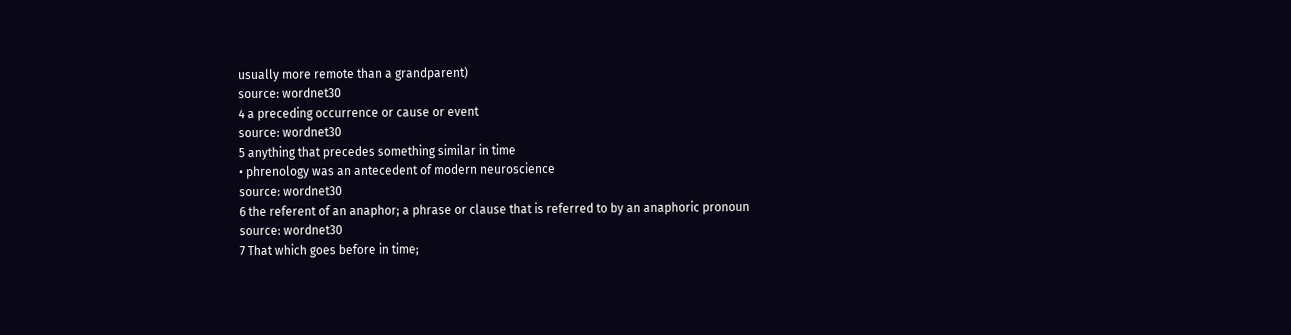usually more remote than a grandparent)
source: wordnet30
4 a preceding occurrence or cause or event
source: wordnet30
5 anything that precedes something similar in time
• phrenology was an antecedent of modern neuroscience
source: wordnet30
6 the referent of an anaphor; a phrase or clause that is referred to by an anaphoric pronoun
source: wordnet30
7 That which goes before in time;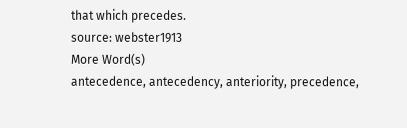that which precedes.
source: webster1913
More Word(s)
antecedence, antecedency, anteriority, precedence,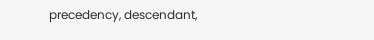precedency, descendant,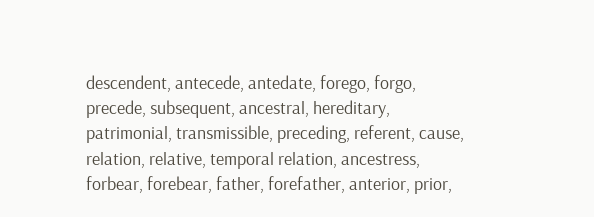descendent, antecede, antedate, forego, forgo, precede, subsequent, ancestral, hereditary, patrimonial, transmissible, preceding, referent, cause, relation, relative, temporal relation, ancestress, forbear, forebear, father, forefather, anterior, prior,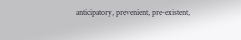anticipatory, prevenient, pre-existent,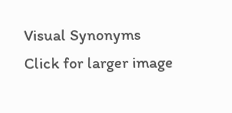Visual Synonyms
Click for larger image